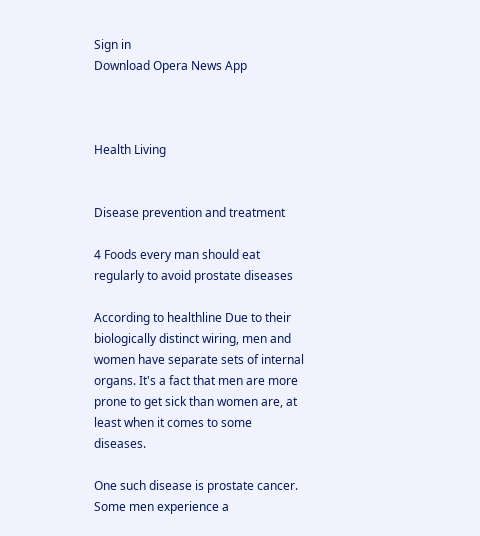Sign in
Download Opera News App



Health Living


Disease prevention and treatment

4 Foods every man should eat regularly to avoid prostate diseases

According to healthline Due to their biologically distinct wiring, men and women have separate sets of internal organs. It's a fact that men are more prone to get sick than women are, at least when it comes to some diseases.

One such disease is prostate cancer. Some men experience a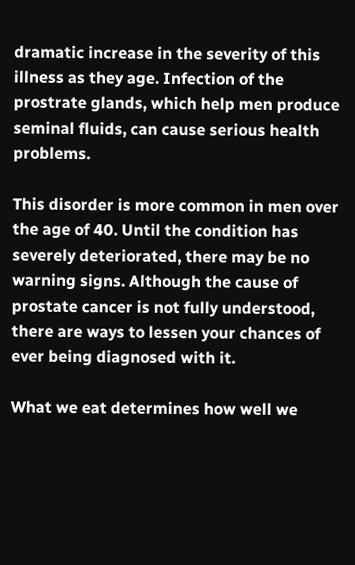dramatic increase in the severity of this illness as they age. Infection of the prostrate glands, which help men produce seminal fluids, can cause serious health problems.

This disorder is more common in men over the age of 40. Until the condition has severely deteriorated, there may be no warning signs. Although the cause of prostate cancer is not fully understood, there are ways to lessen your chances of ever being diagnosed with it.

What we eat determines how well we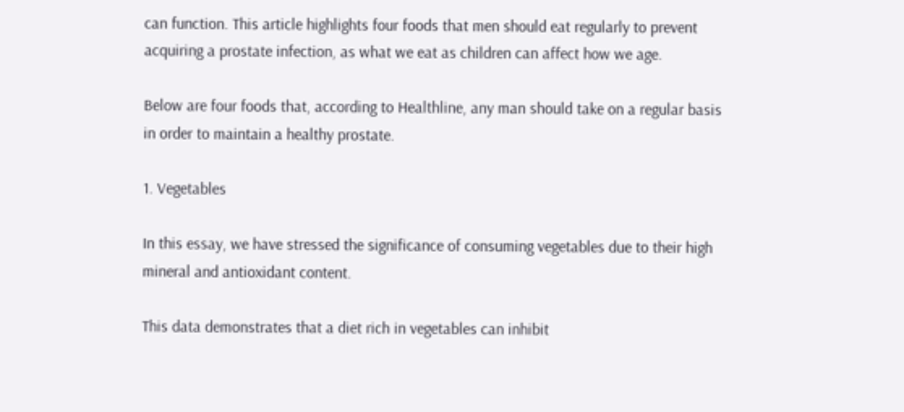can function. This article highlights four foods that men should eat regularly to prevent acquiring a prostate infection, as what we eat as children can affect how we age.

Below are four foods that, according to Healthline, any man should take on a regular basis in order to maintain a healthy prostate.

1. Vegetables

In this essay, we have stressed the significance of consuming vegetables due to their high mineral and antioxidant content.

This data demonstrates that a diet rich in vegetables can inhibit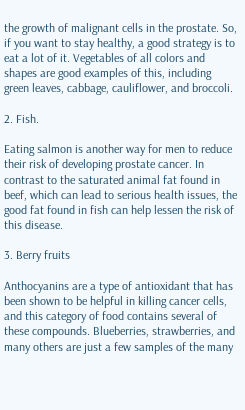the growth of malignant cells in the prostate. So, if you want to stay healthy, a good strategy is to eat a lot of it. Vegetables of all colors and shapes are good examples of this, including green leaves, cabbage, cauliflower, and broccoli.

2. Fish.

Eating salmon is another way for men to reduce their risk of developing prostate cancer. In contrast to the saturated animal fat found in beef, which can lead to serious health issues, the good fat found in fish can help lessen the risk of this disease.

3. Berry fruits

Anthocyanins are a type of antioxidant that has been shown to be helpful in killing cancer cells, and this category of food contains several of these compounds. Blueberries, strawberries, and many others are just a few samples of the many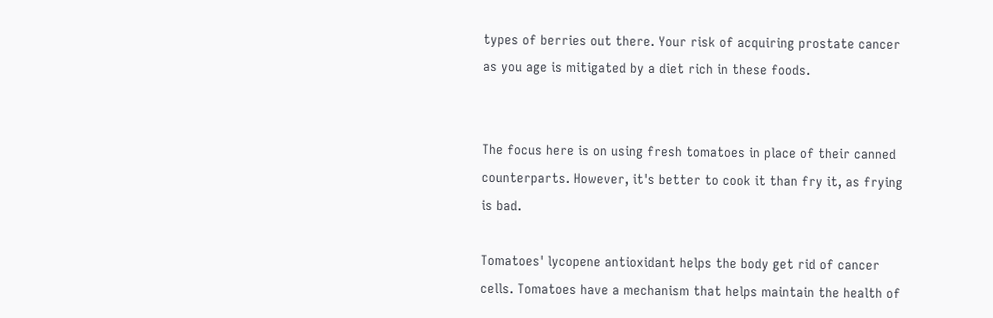types of berries out there. Your risk of acquiring prostate cancer as you age is mitigated by a diet rich in these foods.


The focus here is on using fresh tomatoes in place of their canned counterparts. However, it's better to cook it than fry it, as frying is bad.

Tomatoes' lycopene antioxidant helps the body get rid of cancer cells. Tomatoes have a mechanism that helps maintain the health of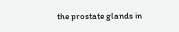the prostate glands in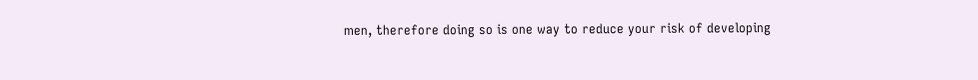men, therefore doing so is one way to reduce your risk of developing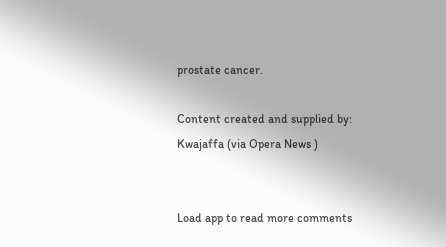prostate cancer.

Content created and supplied by: Kwajaffa (via Opera News )


Load app to read more comments